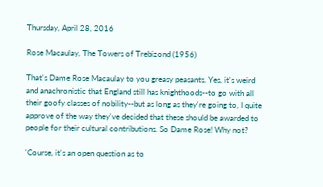Thursday, April 28, 2016

Rose Macaulay, The Towers of Trebizond (1956)

That's Dame Rose Macaulay to you greasy peasants. Yes, it's weird and anachronistic that England still has knighthoods--to go with all their goofy classes of nobility--but as long as they're going to, I quite approve of the way they've decided that these should be awarded to people for their cultural contributions. So Dame Rose! Why not?

'Course, it's an open question as to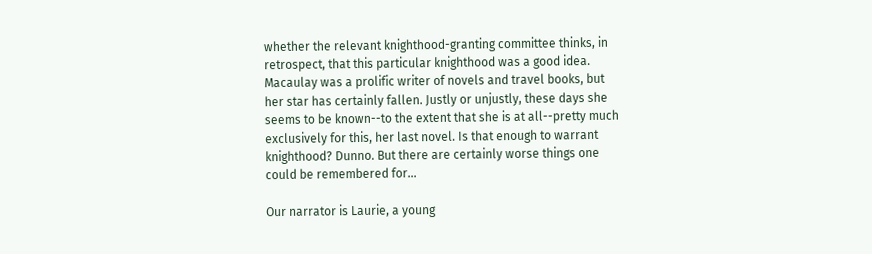whether the relevant knighthood-granting committee thinks, in retrospect, that this particular knighthood was a good idea. Macaulay was a prolific writer of novels and travel books, but her star has certainly fallen. Justly or unjustly, these days she seems to be known--to the extent that she is at all--pretty much exclusively for this, her last novel. Is that enough to warrant knighthood? Dunno. But there are certainly worse things one could be remembered for...

Our narrator is Laurie, a young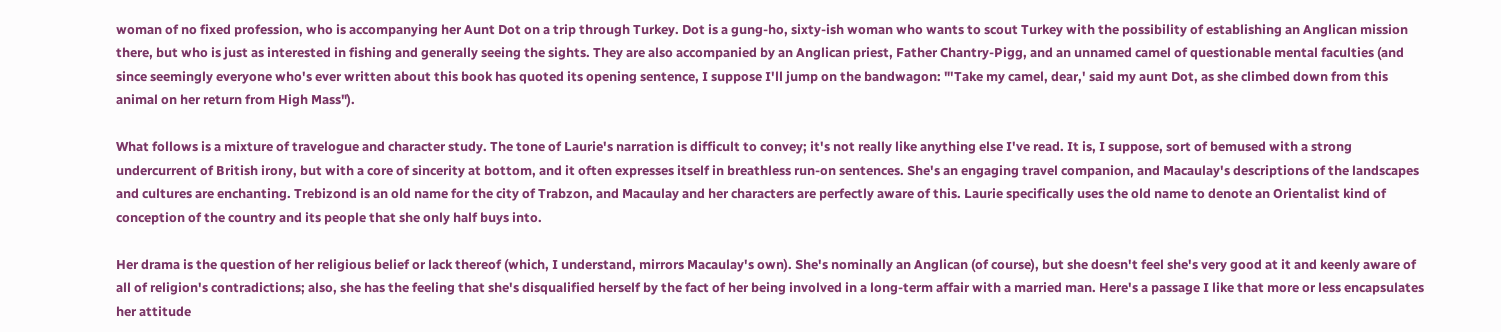woman of no fixed profession, who is accompanying her Aunt Dot on a trip through Turkey. Dot is a gung-ho, sixty-ish woman who wants to scout Turkey with the possibility of establishing an Anglican mission there, but who is just as interested in fishing and generally seeing the sights. They are also accompanied by an Anglican priest, Father Chantry-Pigg, and an unnamed camel of questionable mental faculties (and since seemingly everyone who's ever written about this book has quoted its opening sentence, I suppose I'll jump on the bandwagon: "'Take my camel, dear,' said my aunt Dot, as she climbed down from this animal on her return from High Mass").

What follows is a mixture of travelogue and character study. The tone of Laurie's narration is difficult to convey; it's not really like anything else I've read. It is, I suppose, sort of bemused with a strong undercurrent of British irony, but with a core of sincerity at bottom, and it often expresses itself in breathless run-on sentences. She's an engaging travel companion, and Macaulay's descriptions of the landscapes and cultures are enchanting. Trebizond is an old name for the city of Trabzon, and Macaulay and her characters are perfectly aware of this. Laurie specifically uses the old name to denote an Orientalist kind of conception of the country and its people that she only half buys into.

Her drama is the question of her religious belief or lack thereof (which, I understand, mirrors Macaulay's own). She's nominally an Anglican (of course), but she doesn't feel she's very good at it and keenly aware of all of religion's contradictions; also, she has the feeling that she's disqualified herself by the fact of her being involved in a long-term affair with a married man. Here's a passage I like that more or less encapsulates her attitude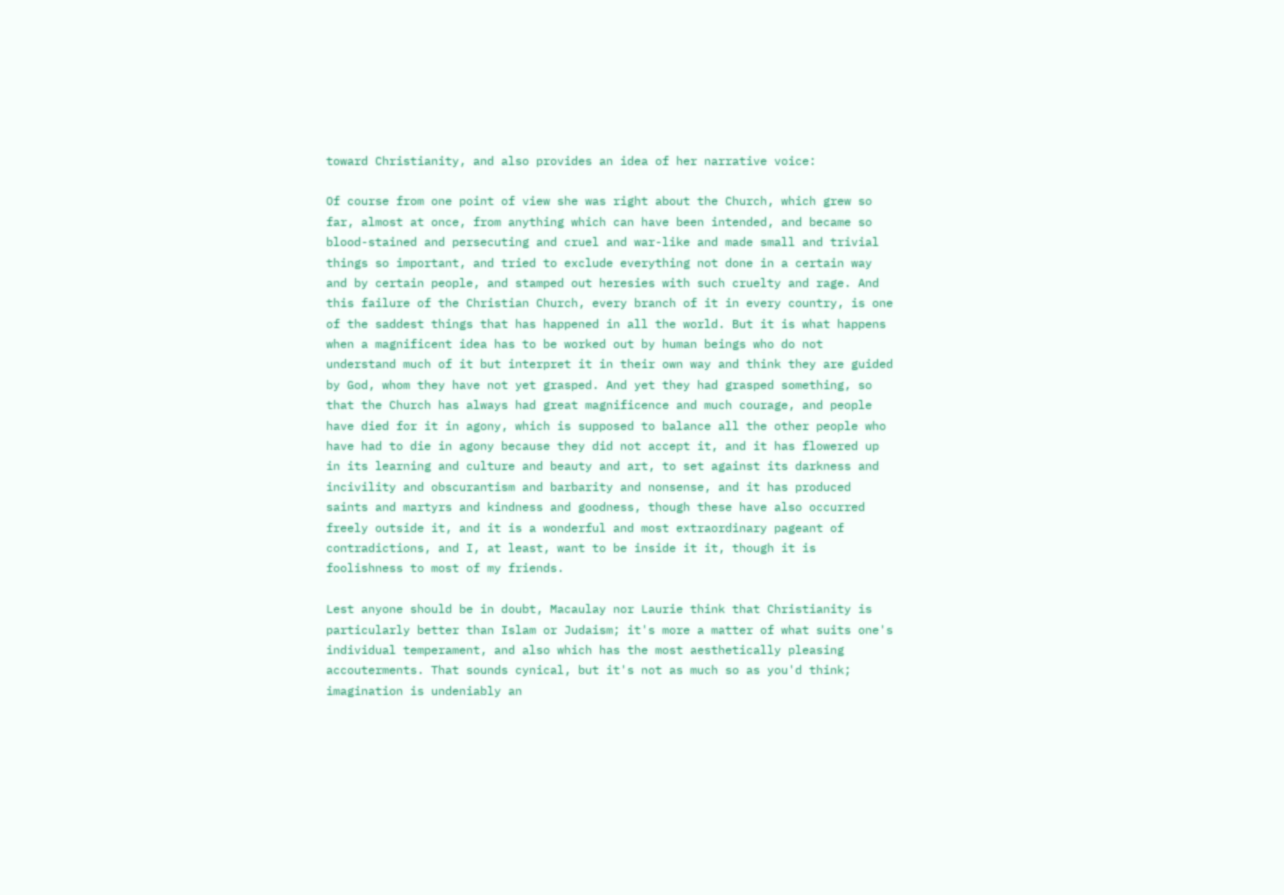toward Christianity, and also provides an idea of her narrative voice:

Of course from one point of view she was right about the Church, which grew so far, almost at once, from anything which can have been intended, and became so blood-stained and persecuting and cruel and war-like and made small and trivial things so important, and tried to exclude everything not done in a certain way and by certain people, and stamped out heresies with such cruelty and rage. And this failure of the Christian Church, every branch of it in every country, is one of the saddest things that has happened in all the world. But it is what happens when a magnificent idea has to be worked out by human beings who do not understand much of it but interpret it in their own way and think they are guided by God, whom they have not yet grasped. And yet they had grasped something, so that the Church has always had great magnificence and much courage, and people have died for it in agony, which is supposed to balance all the other people who have had to die in agony because they did not accept it, and it has flowered up in its learning and culture and beauty and art, to set against its darkness and incivility and obscurantism and barbarity and nonsense, and it has produced saints and martyrs and kindness and goodness, though these have also occurred freely outside it, and it is a wonderful and most extraordinary pageant of contradictions, and I, at least, want to be inside it it, though it is foolishness to most of my friends.

Lest anyone should be in doubt, Macaulay nor Laurie think that Christianity is particularly better than Islam or Judaism; it's more a matter of what suits one's individual temperament, and also which has the most aesthetically pleasing accouterments. That sounds cynical, but it's not as much so as you'd think; imagination is undeniably an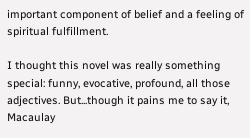important component of belief and a feeling of spiritual fulfillment.

I thought this novel was really something special: funny, evocative, profound, all those adjectives. But...though it pains me to say it, Macaulay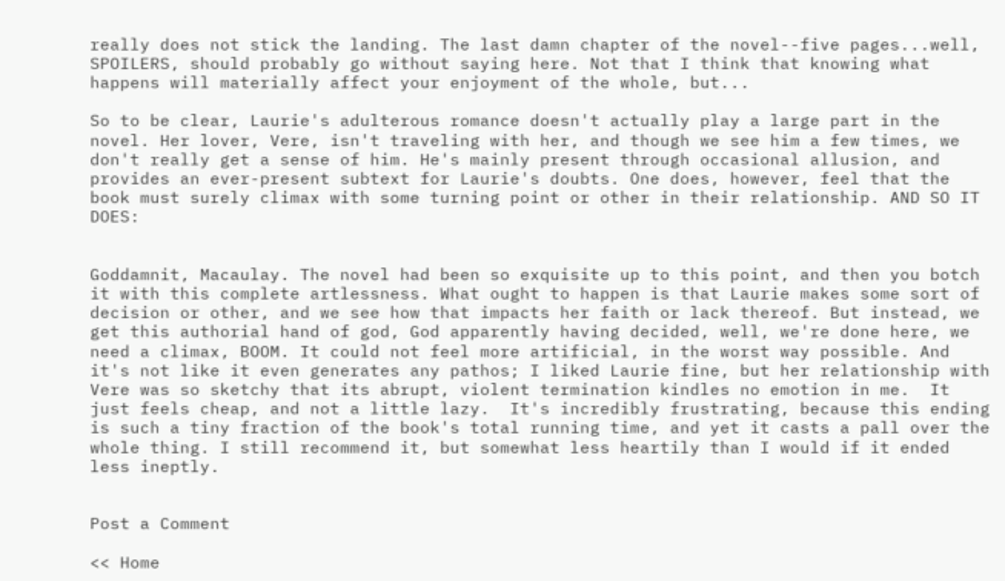really does not stick the landing. The last damn chapter of the novel--five pages...well, SPOILERS, should probably go without saying here. Not that I think that knowing what happens will materially affect your enjoyment of the whole, but...

So to be clear, Laurie's adulterous romance doesn't actually play a large part in the novel. Her lover, Vere, isn't traveling with her, and though we see him a few times, we don't really get a sense of him. He's mainly present through occasional allusion, and provides an ever-present subtext for Laurie's doubts. One does, however, feel that the book must surely climax with some turning point or other in their relationship. AND SO IT DOES:


Goddamnit, Macaulay. The novel had been so exquisite up to this point, and then you botch it with this complete artlessness. What ought to happen is that Laurie makes some sort of decision or other, and we see how that impacts her faith or lack thereof. But instead, we get this authorial hand of god, God apparently having decided, well, we're done here, we need a climax, BOOM. It could not feel more artificial, in the worst way possible. And it's not like it even generates any pathos; I liked Laurie fine, but her relationship with Vere was so sketchy that its abrupt, violent termination kindles no emotion in me.  It just feels cheap, and not a little lazy.  It's incredibly frustrating, because this ending is such a tiny fraction of the book's total running time, and yet it casts a pall over the whole thing. I still recommend it, but somewhat less heartily than I would if it ended less ineptly.


Post a Comment

<< Home